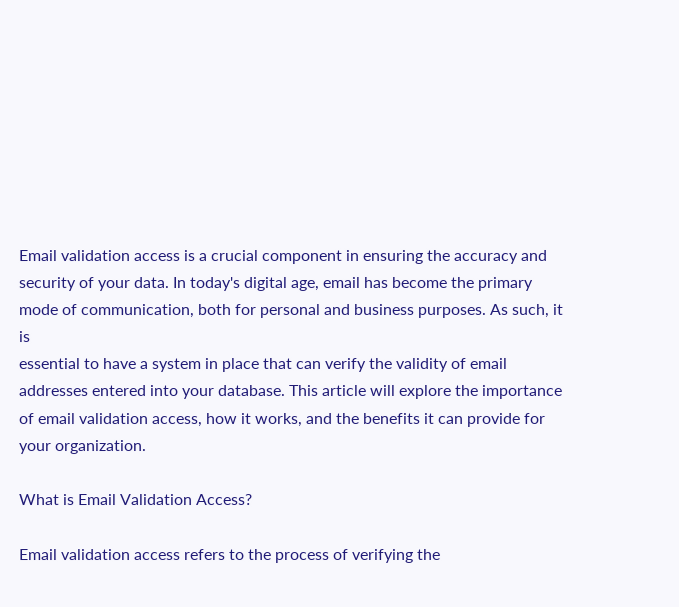Email validation access is a crucial component in ensuring the accuracy and
security of your data. In today's digital age, email has become the primary
mode of communication, both for personal and business purposes. As such, it is
essential to have a system in place that can verify the validity of email
addresses entered into your database. This article will explore the importance
of email validation access, how it works, and the benefits it can provide for
your organization.

What is Email Validation Access?

Email validation access refers to the process of verifying the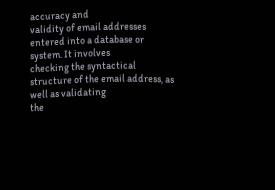accuracy and
validity of email addresses entered into a database or system. It involves
checking the syntactical structure of the email address, as well as validating
the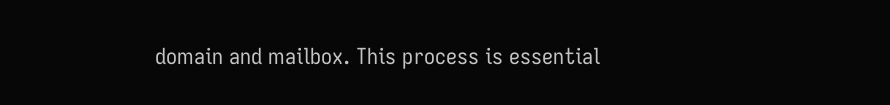domain and mailbox. This process is essential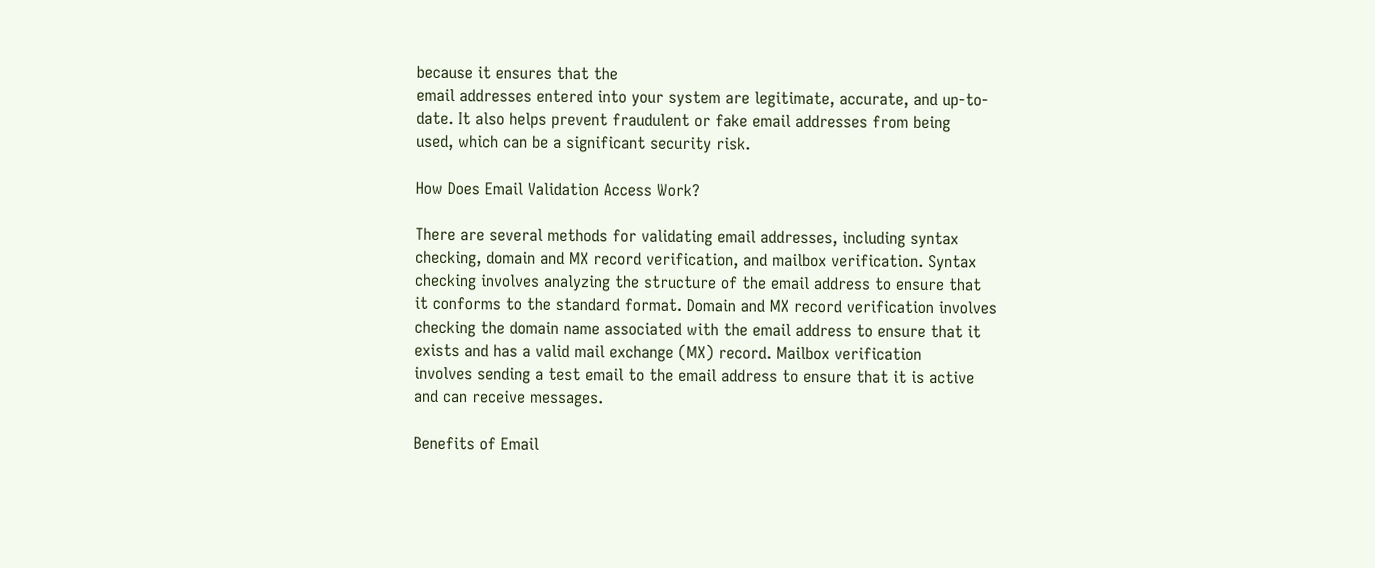because it ensures that the
email addresses entered into your system are legitimate, accurate, and up-to-
date. It also helps prevent fraudulent or fake email addresses from being
used, which can be a significant security risk.

How Does Email Validation Access Work?

There are several methods for validating email addresses, including syntax
checking, domain and MX record verification, and mailbox verification. Syntax
checking involves analyzing the structure of the email address to ensure that
it conforms to the standard format. Domain and MX record verification involves
checking the domain name associated with the email address to ensure that it
exists and has a valid mail exchange (MX) record. Mailbox verification
involves sending a test email to the email address to ensure that it is active
and can receive messages.

Benefits of Email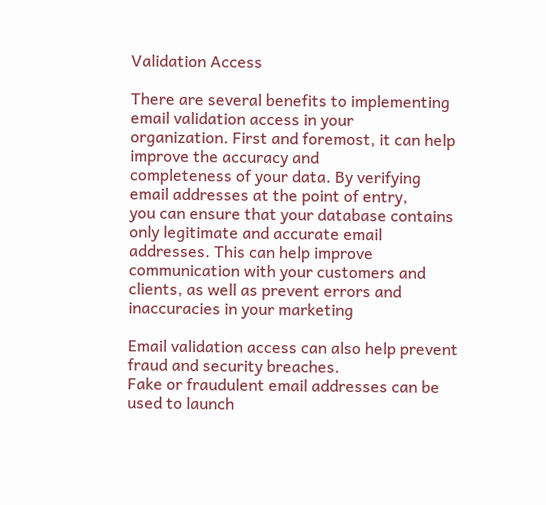Validation Access

There are several benefits to implementing email validation access in your
organization. First and foremost, it can help improve the accuracy and
completeness of your data. By verifying email addresses at the point of entry,
you can ensure that your database contains only legitimate and accurate email
addresses. This can help improve communication with your customers and
clients, as well as prevent errors and inaccuracies in your marketing

Email validation access can also help prevent fraud and security breaches.
Fake or fraudulent email addresses can be used to launch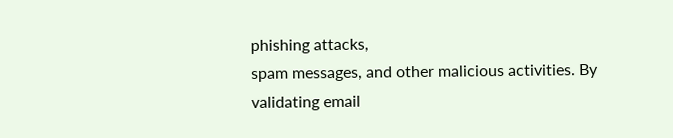phishing attacks,
spam messages, and other malicious activities. By validating email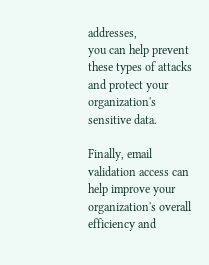addresses,
you can help prevent these types of attacks and protect your organization's
sensitive data.

Finally, email validation access can help improve your organization's overall
efficiency and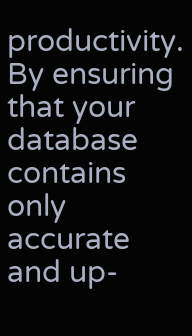productivity. By ensuring that your database contains only
accurate and up-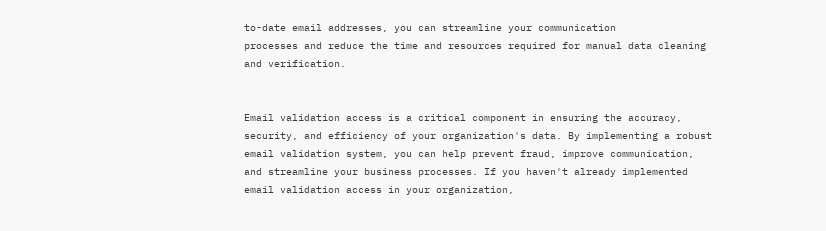to-date email addresses, you can streamline your communication
processes and reduce the time and resources required for manual data cleaning
and verification.


Email validation access is a critical component in ensuring the accuracy,
security, and efficiency of your organization's data. By implementing a robust
email validation system, you can help prevent fraud, improve communication,
and streamline your business processes. If you haven't already implemented
email validation access in your organization,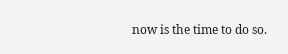now is the time to do so.